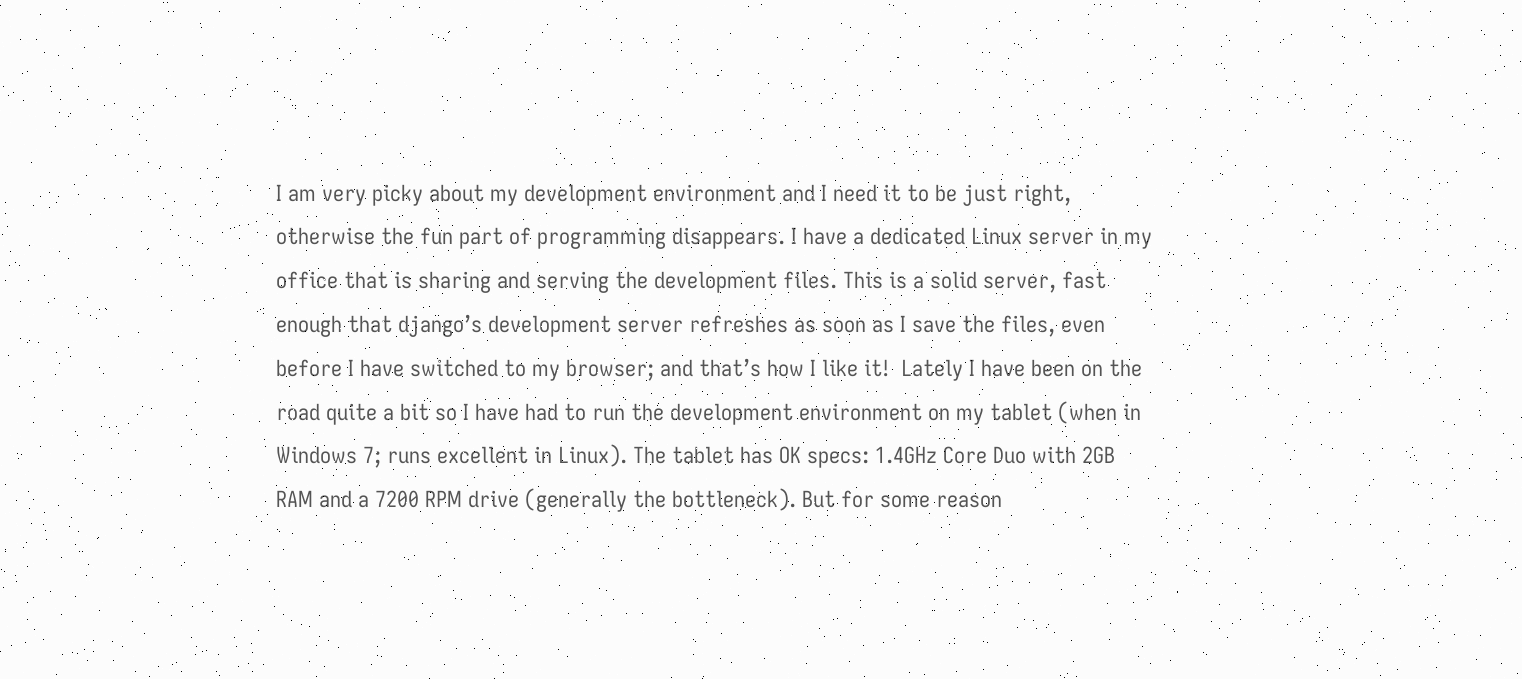I am very picky about my development environment and I need it to be just right, otherwise the fun part of programming disappears. I have a dedicated Linux server in my office that is sharing and serving the development files. This is a solid server, fast enough that django’s development server refreshes as soon as I save the files, even before I have switched to my browser; and that’s how I like it!  Lately I have been on the road quite a bit so I have had to run the development environment on my tablet (when in Windows 7; runs excellent in Linux). The tablet has OK specs: 1.4GHz Core Duo with 2GB RAM and a 7200 RPM drive (generally the bottleneck). But for some reason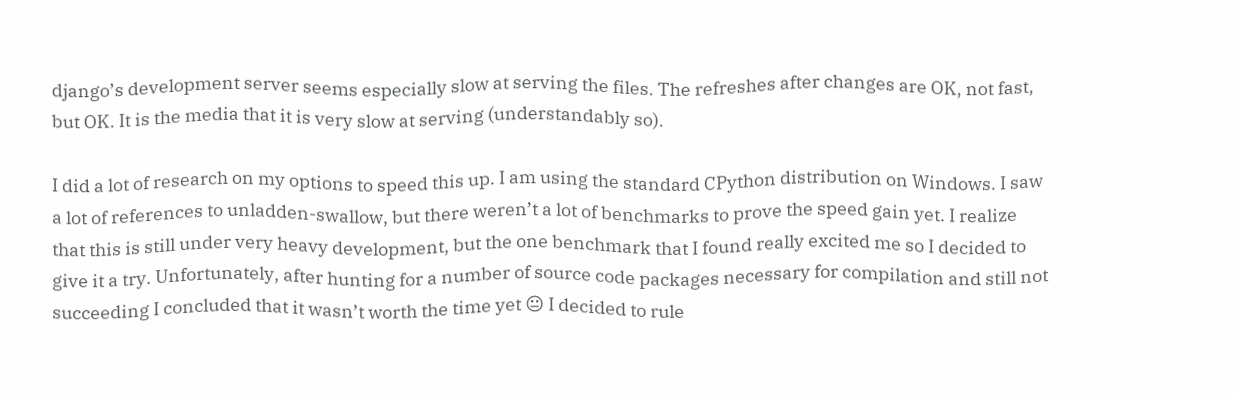django’s development server seems especially slow at serving the files. The refreshes after changes are OK, not fast, but OK. It is the media that it is very slow at serving (understandably so).

I did a lot of research on my options to speed this up. I am using the standard CPython distribution on Windows. I saw a lot of references to unladden-swallow, but there weren’t a lot of benchmarks to prove the speed gain yet. I realize that this is still under very heavy development, but the one benchmark that I found really excited me so I decided to give it a try. Unfortunately, after hunting for a number of source code packages necessary for compilation and still not succeeding I concluded that it wasn’t worth the time yet 😐 I decided to rule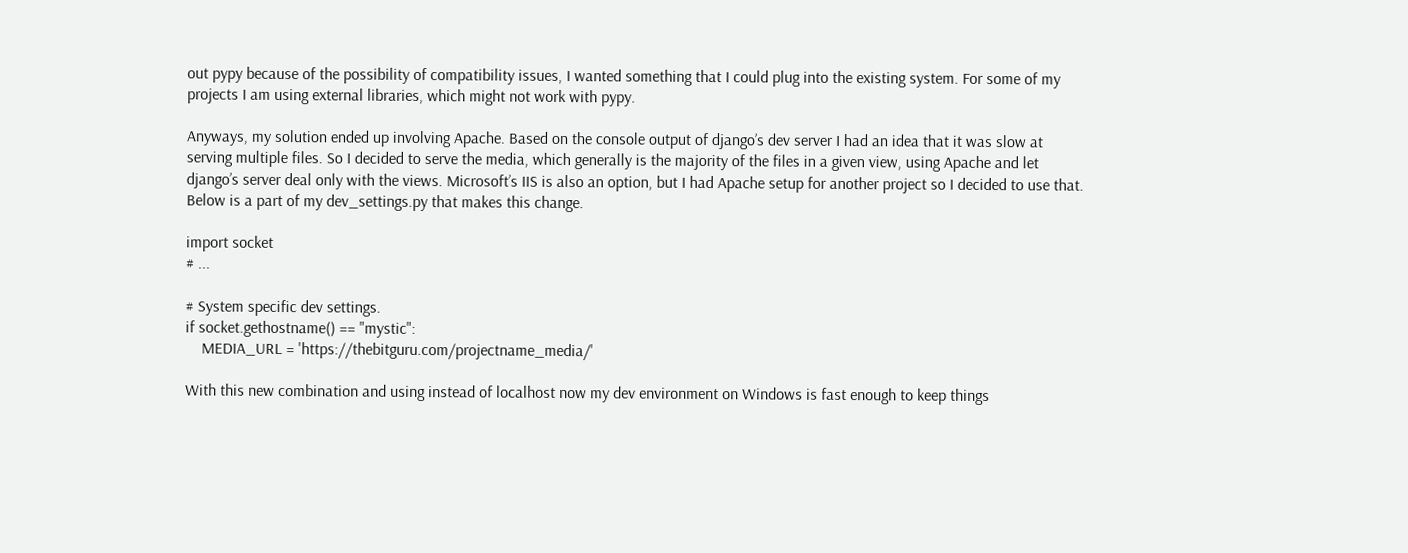out pypy because of the possibility of compatibility issues, I wanted something that I could plug into the existing system. For some of my projects I am using external libraries, which might not work with pypy.

Anyways, my solution ended up involving Apache. Based on the console output of django’s dev server I had an idea that it was slow at serving multiple files. So I decided to serve the media, which generally is the majority of the files in a given view, using Apache and let django’s server deal only with the views. Microsoft’s IIS is also an option, but I had Apache setup for another project so I decided to use that. Below is a part of my dev_settings.py that makes this change.

import socket
# ...

# System specific dev settings.
if socket.gethostname() == "mystic":
    MEDIA_URL = 'https://thebitguru.com/projectname_media/'

With this new combination and using instead of localhost now my dev environment on Windows is fast enough to keep things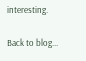interesting.

Back to blog...